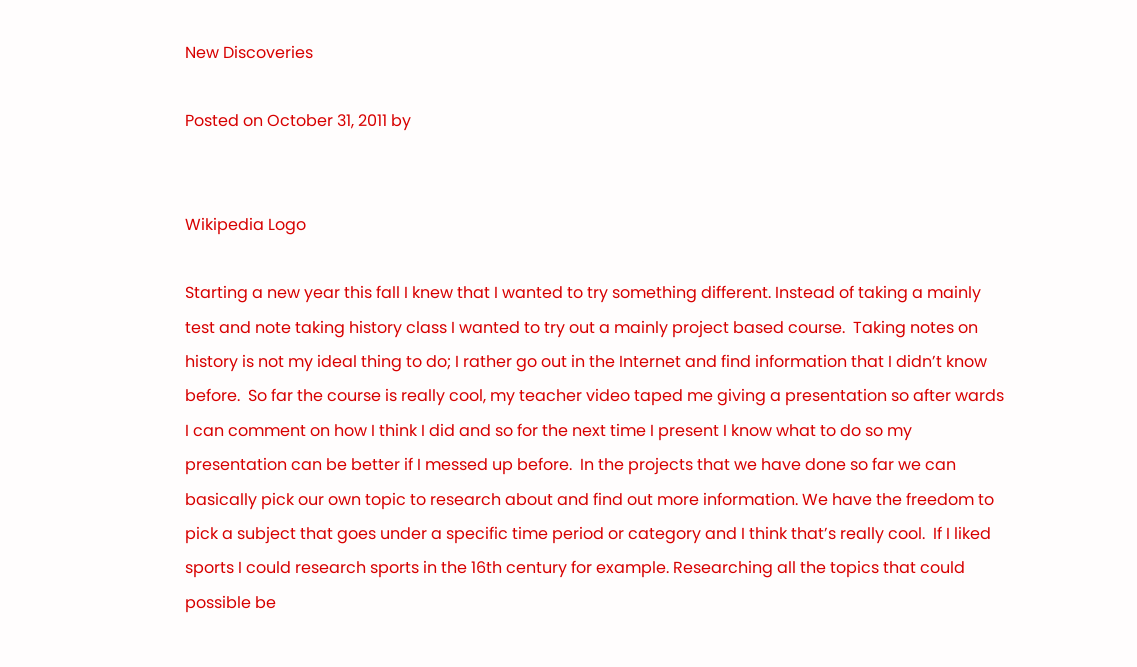New Discoveries

Posted on October 31, 2011 by


Wikipedia Logo

Starting a new year this fall I knew that I wanted to try something different. Instead of taking a mainly test and note taking history class I wanted to try out a mainly project based course.  Taking notes on history is not my ideal thing to do; I rather go out in the Internet and find information that I didn’t know before.  So far the course is really cool, my teacher video taped me giving a presentation so after wards I can comment on how I think I did and so for the next time I present I know what to do so my presentation can be better if I messed up before.  In the projects that we have done so far we can basically pick our own topic to research about and find out more information. We have the freedom to pick a subject that goes under a specific time period or category and I think that’s really cool.  If I liked sports I could research sports in the 16th century for example. Researching all the topics that could possible be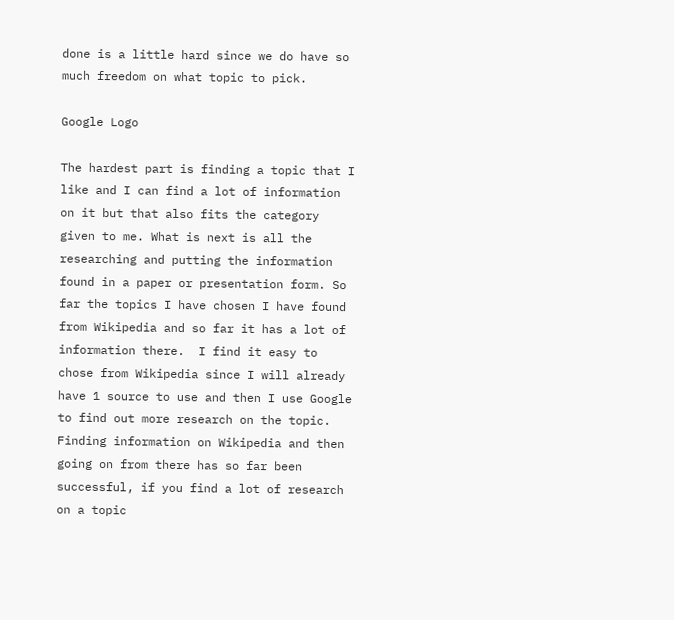done is a little hard since we do have so much freedom on what topic to pick.

Google Logo

The hardest part is finding a topic that I like and I can find a lot of information on it but that also fits the category given to me. What is next is all the researching and putting the information found in a paper or presentation form. So far the topics I have chosen I have found from Wikipedia and so far it has a lot of information there.  I find it easy to chose from Wikipedia since I will already have 1 source to use and then I use Google to find out more research on the topic.  Finding information on Wikipedia and then going on from there has so far been successful, if you find a lot of research on a topic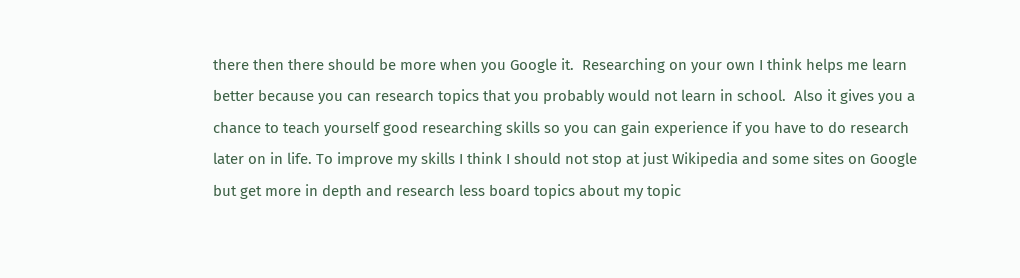there then there should be more when you Google it.  Researching on your own I think helps me learn better because you can research topics that you probably would not learn in school.  Also it gives you a chance to teach yourself good researching skills so you can gain experience if you have to do research later on in life. To improve my skills I think I should not stop at just Wikipedia and some sites on Google but get more in depth and research less board topics about my topic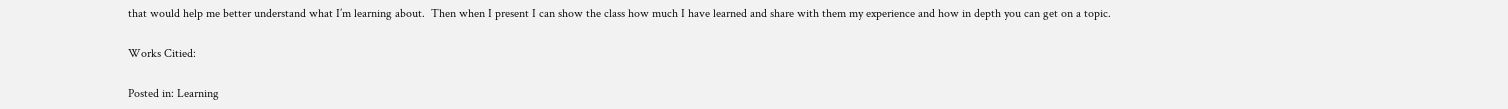that would help me better understand what I’m learning about.  Then when I present I can show the class how much I have learned and share with them my experience and how in depth you can get on a topic.

Works Citied:

Posted in: Learning